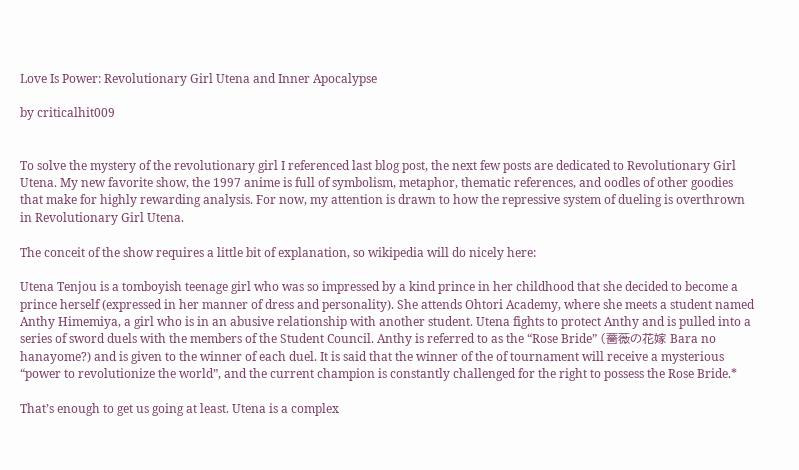Love Is Power: Revolutionary Girl Utena and Inner Apocalypse

by criticalhit009


To solve the mystery of the revolutionary girl I referenced last blog post, the next few posts are dedicated to Revolutionary Girl Utena. My new favorite show, the 1997 anime is full of symbolism, metaphor, thematic references, and oodles of other goodies that make for highly rewarding analysis. For now, my attention is drawn to how the repressive system of dueling is overthrown in Revolutionary Girl Utena.

The conceit of the show requires a little bit of explanation, so wikipedia will do nicely here:

Utena Tenjou is a tomboyish teenage girl who was so impressed by a kind prince in her childhood that she decided to become a prince herself (expressed in her manner of dress and personality). She attends Ohtori Academy, where she meets a student named Anthy Himemiya, a girl who is in an abusive relationship with another student. Utena fights to protect Anthy and is pulled into a series of sword duels with the members of the Student Council. Anthy is referred to as the “Rose Bride” (薔薇の花嫁 Bara no hanayome?) and is given to the winner of each duel. It is said that the winner of the of tournament will receive a mysterious “power to revolutionize the world”, and the current champion is constantly challenged for the right to possess the Rose Bride.*

That’s enough to get us going at least. Utena is a complex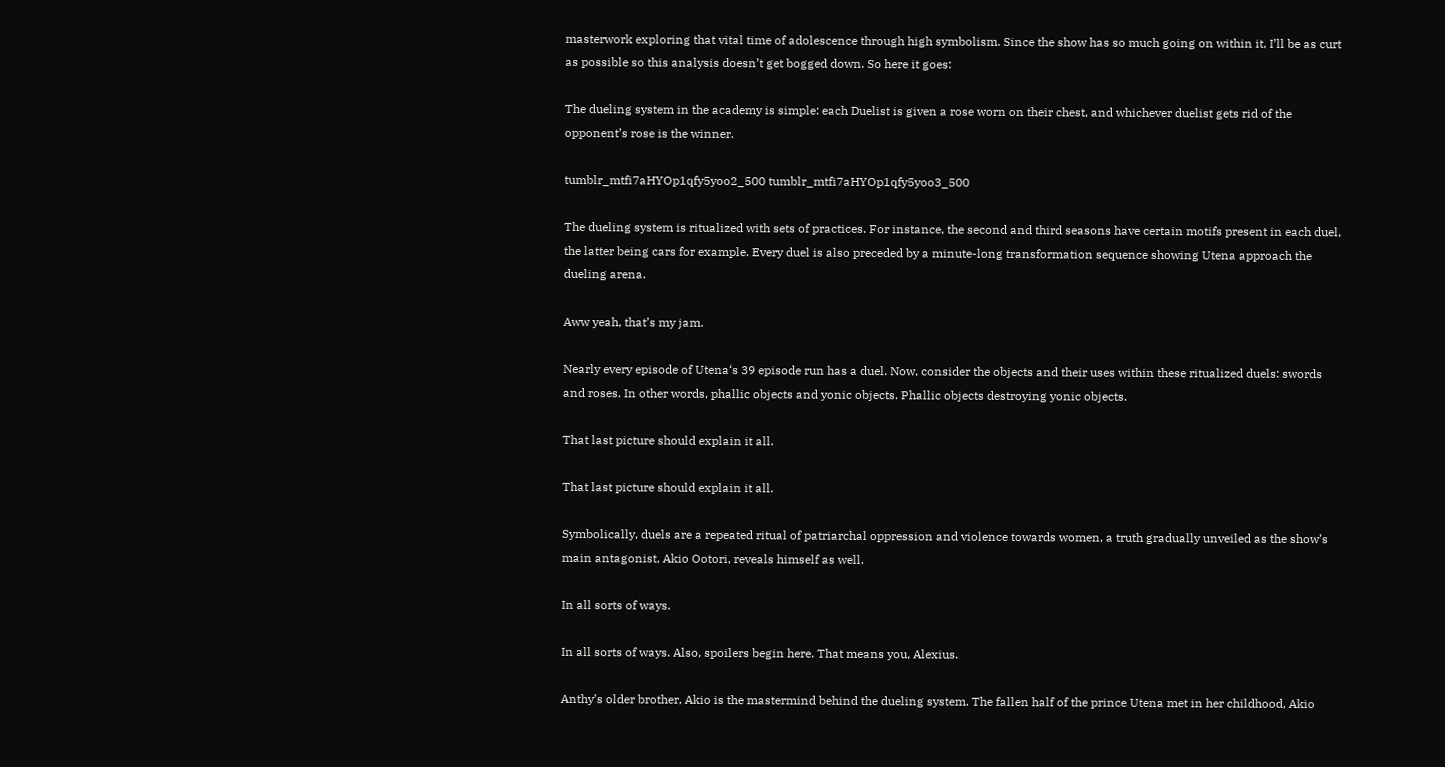masterwork exploring that vital time of adolescence through high symbolism. Since the show has so much going on within it, I’ll be as curt as possible so this analysis doesn’t get bogged down. So here it goes:

The dueling system in the academy is simple: each Duelist is given a rose worn on their chest, and whichever duelist gets rid of the opponent’s rose is the winner.

tumblr_mtfi7aHYOp1qfy5yoo2_500 tumblr_mtfi7aHYOp1qfy5yoo3_500

The dueling system is ritualized with sets of practices. For instance, the second and third seasons have certain motifs present in each duel, the latter being cars for example. Every duel is also preceded by a minute-long transformation sequence showing Utena approach the dueling arena.

Aww yeah, that’s my jam.

Nearly every episode of Utena‘s 39 episode run has a duel. Now, consider the objects and their uses within these ritualized duels: swords and roses. In other words, phallic objects and yonic objects. Phallic objects destroying yonic objects.

That last picture should explain it all.

That last picture should explain it all.

Symbolically, duels are a repeated ritual of patriarchal oppression and violence towards women, a truth gradually unveiled as the show’s main antagonist, Akio Ootori, reveals himself as well.

In all sorts of ways.

In all sorts of ways. Also, spoilers begin here. That means you, Alexius.

Anthy’s older brother, Akio is the mastermind behind the dueling system. The fallen half of the prince Utena met in her childhood, Akio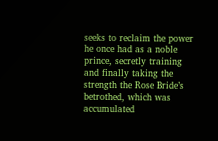seeks to reclaim the power he once had as a noble prince, secretly training and finally taking the strength the Rose Bride’s betrothed, which was accumulated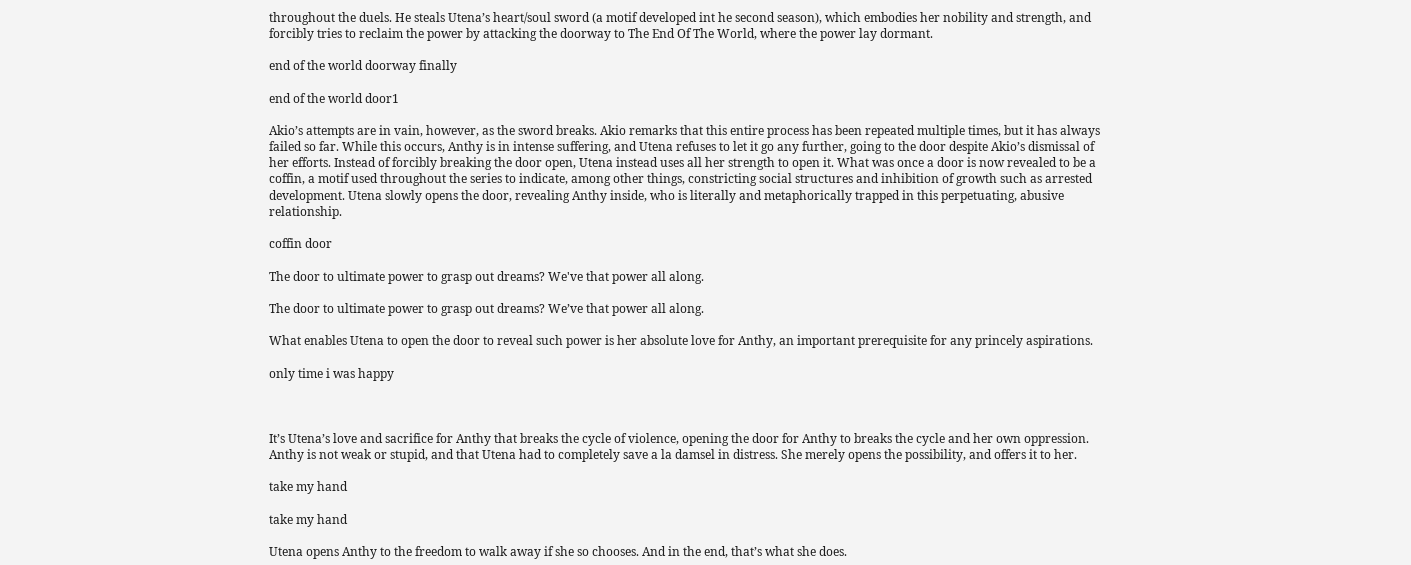throughout the duels. He steals Utena’s heart/soul sword (a motif developed int he second season), which embodies her nobility and strength, and forcibly tries to reclaim the power by attacking the doorway to The End Of The World, where the power lay dormant.

end of the world doorway finally

end of the world door1

Akio’s attempts are in vain, however, as the sword breaks. Akio remarks that this entire process has been repeated multiple times, but it has always failed so far. While this occurs, Anthy is in intense suffering, and Utena refuses to let it go any further, going to the door despite Akio’s dismissal of her efforts. Instead of forcibly breaking the door open, Utena instead uses all her strength to open it. What was once a door is now revealed to be a coffin, a motif used throughout the series to indicate, among other things, constricting social structures and inhibition of growth such as arrested development. Utena slowly opens the door, revealing Anthy inside, who is literally and metaphorically trapped in this perpetuating, abusive relationship.

coffin door

The door to ultimate power to grasp out dreams? We've that power all along.

The door to ultimate power to grasp out dreams? We’ve that power all along.

What enables Utena to open the door to reveal such power is her absolute love for Anthy, an important prerequisite for any princely aspirations.

only time i was happy



It’s Utena’s love and sacrifice for Anthy that breaks the cycle of violence, opening the door for Anthy to breaks the cycle and her own oppression. Anthy is not weak or stupid, and that Utena had to completely save a la damsel in distress. She merely opens the possibility, and offers it to her.

take my hand

take my hand

Utena opens Anthy to the freedom to walk away if she so chooses. And in the end, that’s what she does.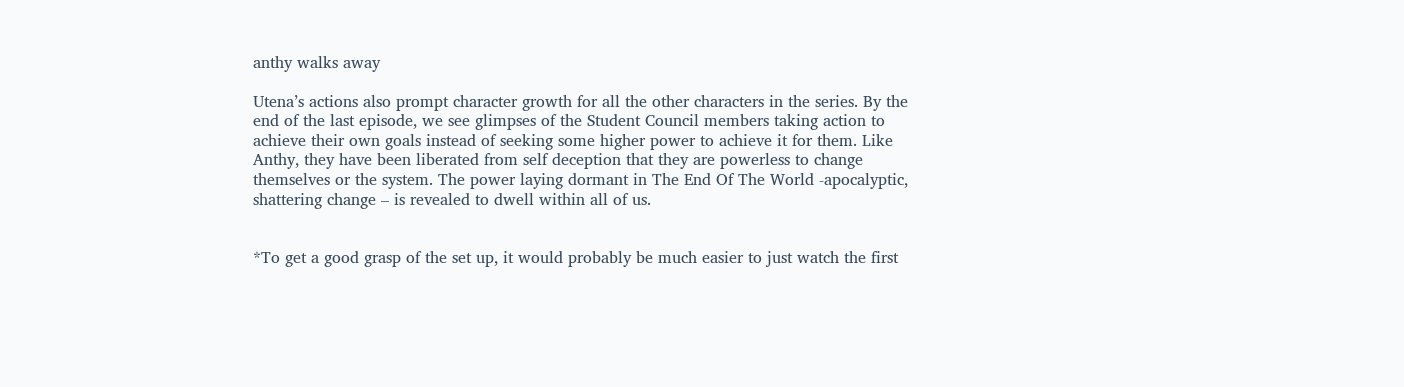anthy walks away

Utena’s actions also prompt character growth for all the other characters in the series. By the end of the last episode, we see glimpses of the Student Council members taking action to achieve their own goals instead of seeking some higher power to achieve it for them. Like Anthy, they have been liberated from self deception that they are powerless to change themselves or the system. The power laying dormant in The End Of The World -apocalyptic, shattering change – is revealed to dwell within all of us.


*To get a good grasp of the set up, it would probably be much easier to just watch the first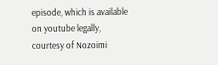episode, which is available on youtube legally, courtesy of Nozoimi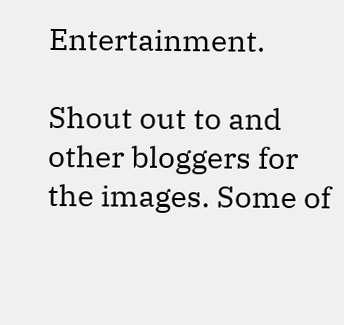Entertainment.

Shout out to and other bloggers for the images. Some of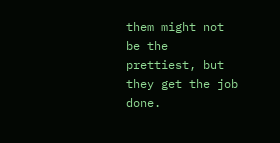them might not be the prettiest, but they get the job done.